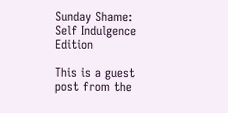Sunday Shame: Self Indulgence Edition

This is a guest post from the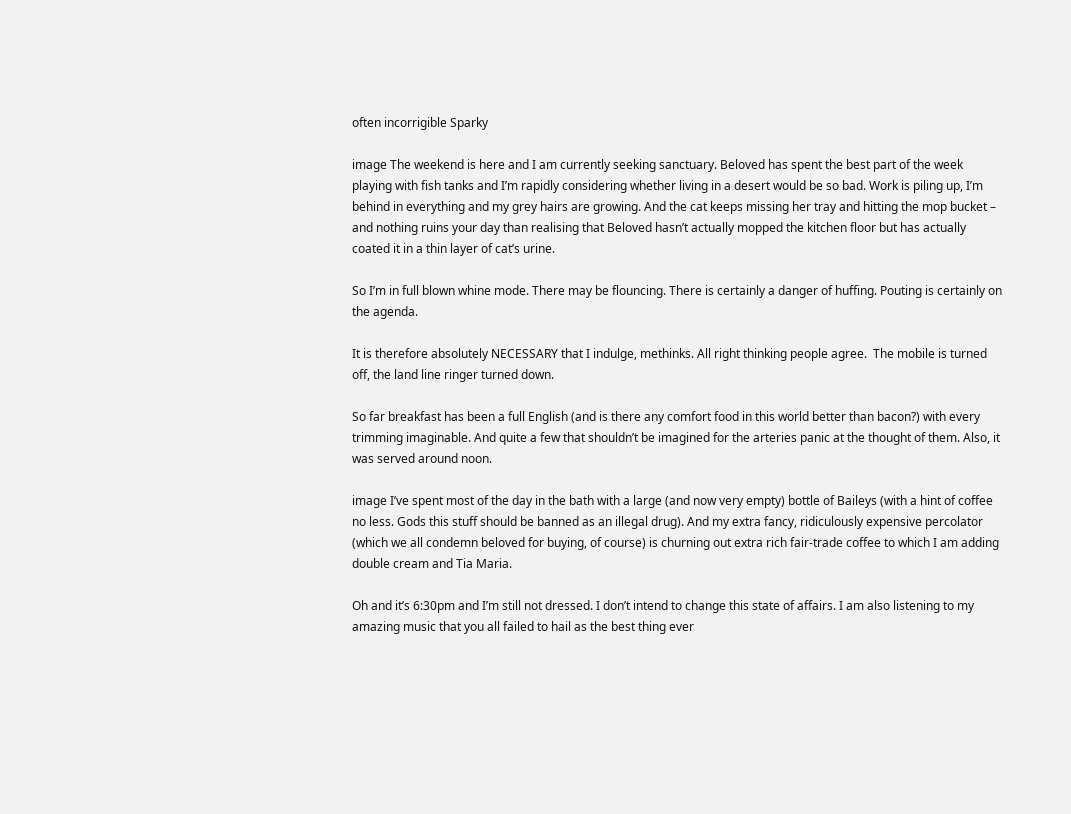often incorrigible Sparky

image The weekend is here and I am currently seeking sanctuary. Beloved has spent the best part of the week playing with fish tanks and I’m rapidly considering whether living in a desert would be so bad. Work is piling up, I’m behind in everything and my grey hairs are growing. And the cat keeps missing her tray and hitting the mop bucket – and nothing ruins your day than realising that Beloved hasn’t actually mopped the kitchen floor but has actually coated it in a thin layer of cat’s urine.

So I’m in full blown whine mode. There may be flouncing. There is certainly a danger of huffing. Pouting is certainly on the agenda.

It is therefore absolutely NECESSARY that I indulge, methinks. All right thinking people agree.  The mobile is turned off, the land line ringer turned down.

So far breakfast has been a full English (and is there any comfort food in this world better than bacon?) with every trimming imaginable. And quite a few that shouldn’t be imagined for the arteries panic at the thought of them. Also, it was served around noon.

image I’ve spent most of the day in the bath with a large (and now very empty) bottle of Baileys (with a hint of coffee no less. Gods this stuff should be banned as an illegal drug). And my extra fancy, ridiculously expensive percolator (which we all condemn beloved for buying, of course) is churning out extra rich fair-trade coffee to which I am adding double cream and Tia Maria.

Oh and it’s 6:30pm and I’m still not dressed. I don’t intend to change this state of affairs. I am also listening to my amazing music that you all failed to hail as the best thing ever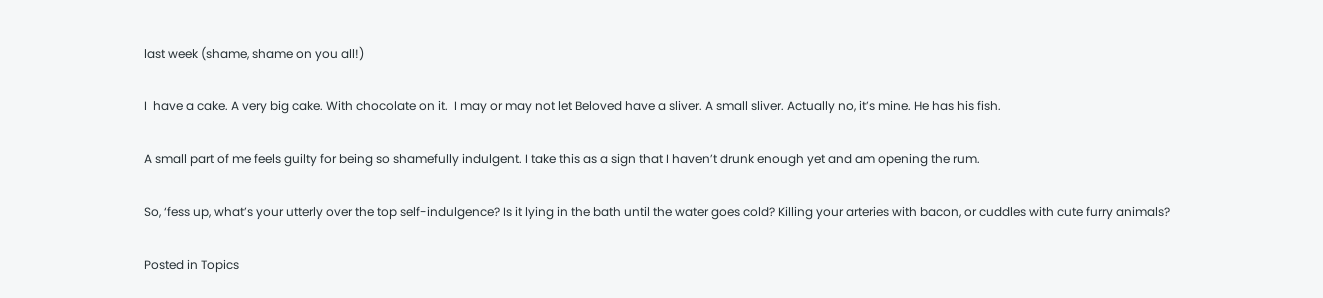last week (shame, shame on you all!)

I  have a cake. A very big cake. With chocolate on it.  I may or may not let Beloved have a sliver. A small sliver. Actually no, it’s mine. He has his fish.

A small part of me feels guilty for being so shamefully indulgent. I take this as a sign that I haven’t drunk enough yet and am opening the rum.

So, ‘fess up, what’s your utterly over the top self-indulgence? Is it lying in the bath until the water goes cold? Killing your arteries with bacon, or cuddles with cute furry animals?

Posted in Topics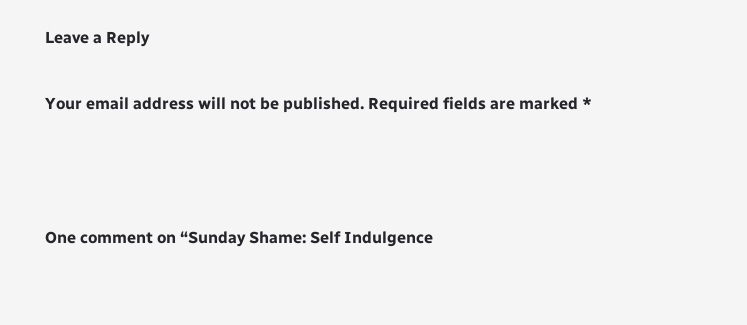Leave a Reply

Your email address will not be published. Required fields are marked *



One comment on “Sunday Shame: Self Indulgence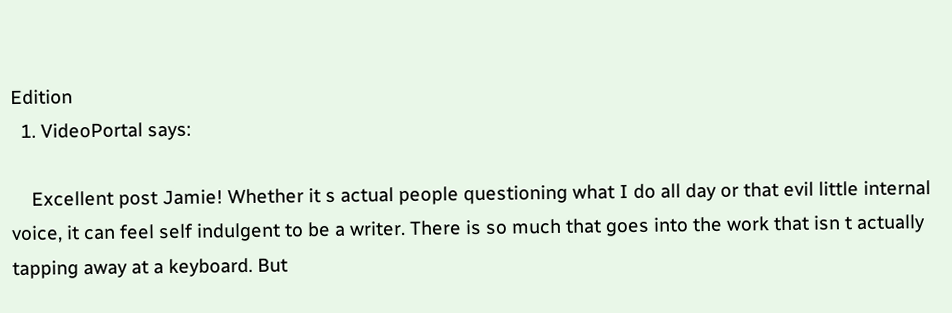Edition
  1. VideoPortal says:

    Excellent post Jamie! Whether it s actual people questioning what I do all day or that evil little internal voice, it can feel self indulgent to be a writer. There is so much that goes into the work that isn t actually tapping away at a keyboard. But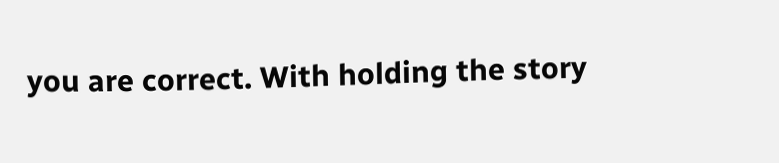you are correct. With holding the story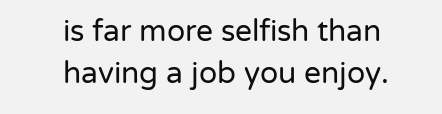is far more selfish than having a job you enjoy.